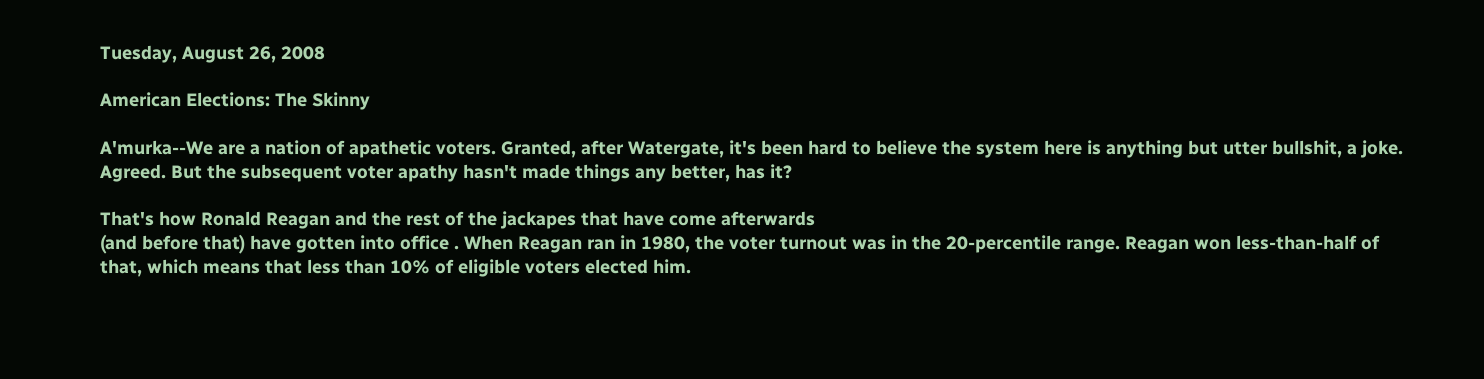Tuesday, August 26, 2008

American Elections: The Skinny

A'murka--We are a nation of apathetic voters. Granted, after Watergate, it's been hard to believe the system here is anything but utter bullshit, a joke. Agreed. But the subsequent voter apathy hasn't made things any better, has it?

That's how Ronald Reagan and the rest of the jackapes that have come afterwards
(and before that) have gotten into office . When Reagan ran in 1980, the voter turnout was in the 20-percentile range. Reagan won less-than-half of that, which means that less than 10% of eligible voters elected him.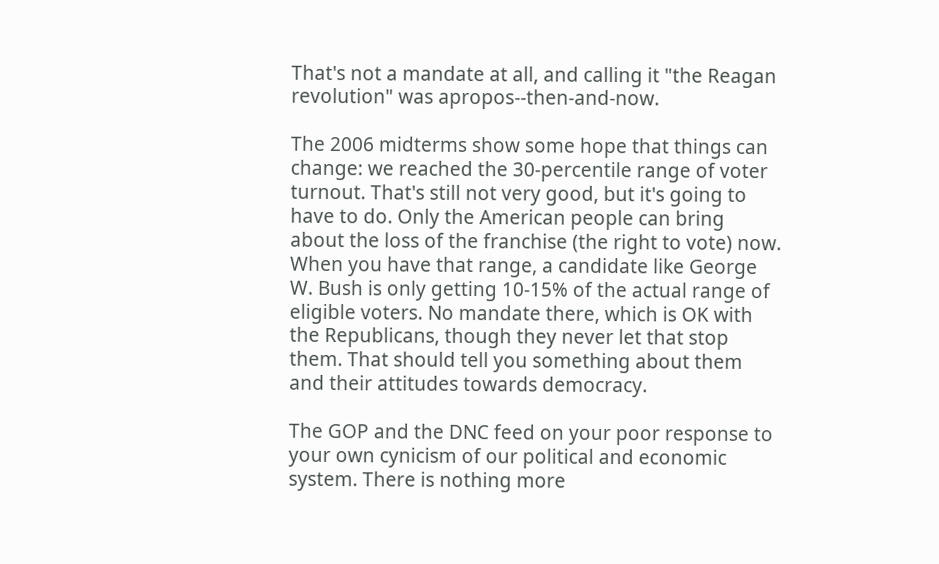That's not a mandate at all, and calling it "the Reagan revolution" was apropos--then-and-now.

The 2006 midterms show some hope that things can change: we reached the 30-percentile range of voter turnout. That's still not very good, but it's going to have to do. Only the American people can bring about the loss of the franchise (the right to vote) now. When you have that range, a candidate like George W. Bush is only getting 10-15% of the actual range of eligible voters. No mandate there, which is OK with the Republicans, though they never let that stop them. That should tell you something about them and their attitudes towards democracy.

The GOP and the DNC feed on your poor response to your own cynicism of our political and economic system. There is nothing more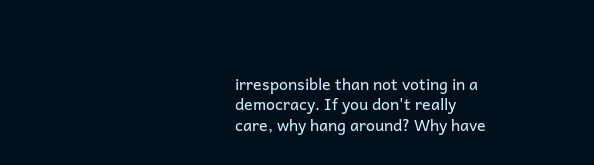irresponsible than not voting in a democracy. If you don't really care, why hang around? Why have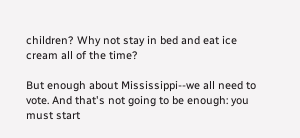children? Why not stay in bed and eat ice cream all of the time?

But enough about Mississippi--we all need to vote. And that's not going to be enough: you must start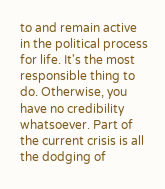to and remain active in the political process for life. It's the most responsible thing to do. Otherwise, you have no credibility whatsoever. Part of the current crisis is all the dodging of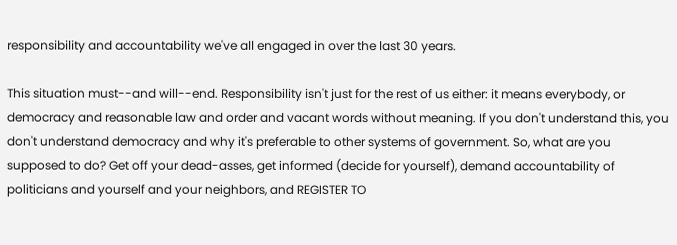responsibility and accountability we've all engaged in over the last 30 years.

This situation must--and will--end. Responsibility isn't just for the rest of us either: it means everybody, or democracy and reasonable law and order and vacant words without meaning. If you don't understand this, you don't understand democracy and why it's preferable to other systems of government. So, what are you supposed to do? Get off your dead-asses, get informed (decide for yourself), demand accountability of politicians and yourself and your neighbors, and REGISTER TO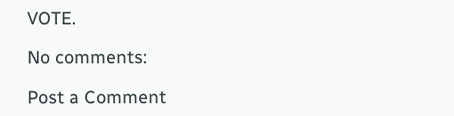VOTE.

No comments:

Post a Comment